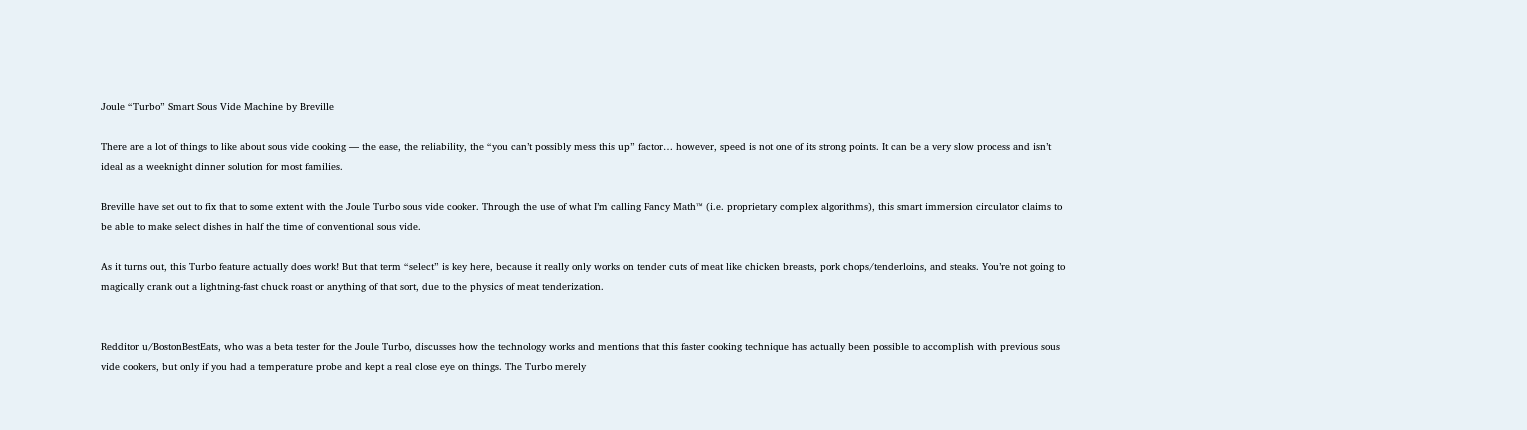Joule “Turbo” Smart Sous Vide Machine by Breville

There are a lot of things to like about sous vide cooking — the ease, the reliability, the “you can’t possibly mess this up” factor… however, speed is not one of its strong points. It can be a very slow process and isn’t ideal as a weeknight dinner solution for most families.

Breville have set out to fix that to some extent with the Joule Turbo sous vide cooker. Through the use of what I’m calling Fancy Math™ (i.e. proprietary complex algorithms), this smart immersion circulator claims to be able to make select dishes in half the time of conventional sous vide.

As it turns out, this Turbo feature actually does work! But that term “select” is key here, because it really only works on tender cuts of meat like chicken breasts, pork chops/tenderloins, and steaks. You’re not going to magically crank out a lightning-fast chuck roast or anything of that sort, due to the physics of meat tenderization.


Redditor u/BostonBestEats, who was a beta tester for the Joule Turbo, discusses how the technology works and mentions that this faster cooking technique has actually been possible to accomplish with previous sous vide cookers, but only if you had a temperature probe and kept a real close eye on things. The Turbo merely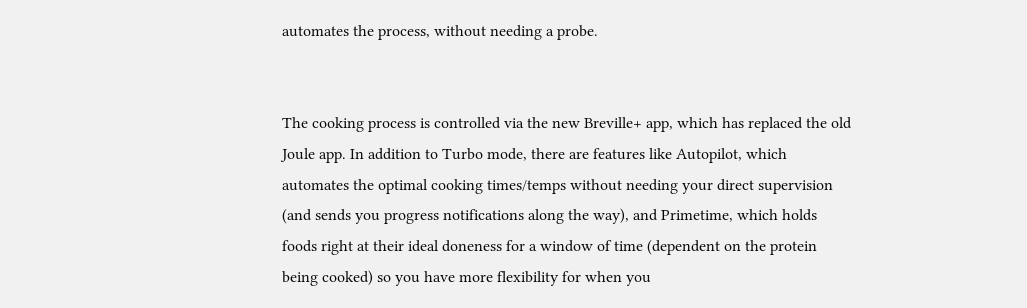automates the process, without needing a probe.


The cooking process is controlled via the new Breville+ app, which has replaced the old Joule app. In addition to Turbo mode, there are features like Autopilot, which automates the optimal cooking times/temps without needing your direct supervision (and sends you progress notifications along the way), and Primetime, which holds foods right at their ideal doneness for a window of time (dependent on the protein being cooked) so you have more flexibility for when you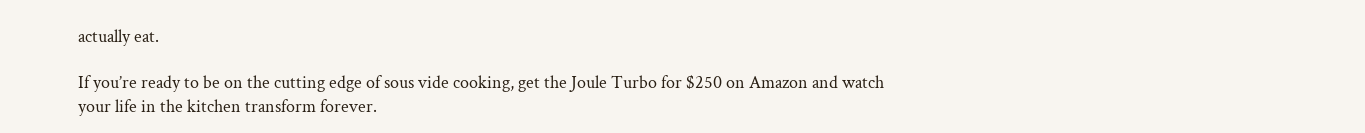actually eat.

If you’re ready to be on the cutting edge of sous vide cooking, get the Joule Turbo for $250 on Amazon and watch your life in the kitchen transform forever.